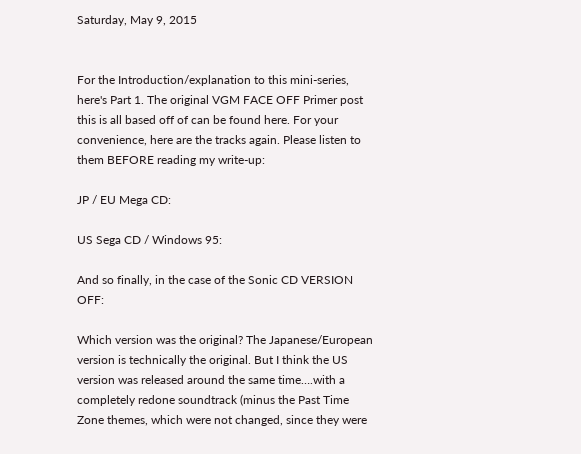Saturday, May 9, 2015


For the Introduction/explanation to this mini-series, here's Part 1. The original VGM FACE OFF Primer post this is all based off of can be found here. For your convenience, here are the tracks again. Please listen to them BEFORE reading my write-up:

JP / EU Mega CD:

US Sega CD / Windows 95:

And so finally, in the case of the Sonic CD VERSION OFF:

Which version was the original? The Japanese/European version is technically the original. But I think the US version was released around the same time….with a completely redone soundtrack (minus the Past Time Zone themes, which were not changed, since they were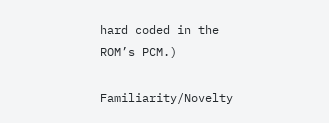hard coded in the ROM’s PCM.)

Familiarity/Novelty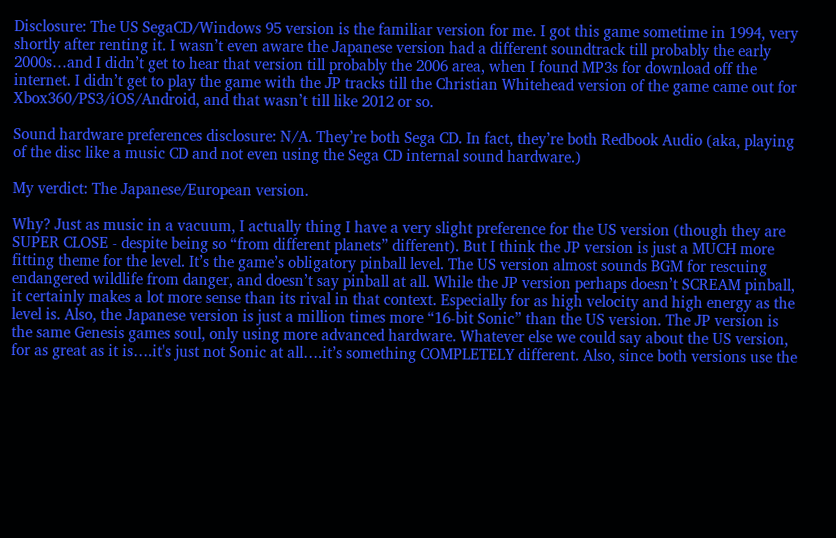Disclosure: The US SegaCD/Windows 95 version is the familiar version for me. I got this game sometime in 1994, very shortly after renting it. I wasn’t even aware the Japanese version had a different soundtrack till probably the early 2000s…and I didn’t get to hear that version till probably the 2006 area, when I found MP3s for download off the internet. I didn’t get to play the game with the JP tracks till the Christian Whitehead version of the game came out for Xbox360/PS3/iOS/Android, and that wasn’t till like 2012 or so.

Sound hardware preferences disclosure: N/A. They’re both Sega CD. In fact, they’re both Redbook Audio (aka, playing of the disc like a music CD and not even using the Sega CD internal sound hardware.)

My verdict: The Japanese/European version.

Why? Just as music in a vacuum, I actually thing I have a very slight preference for the US version (though they are SUPER CLOSE - despite being so “from different planets” different). But I think the JP version is just a MUCH more fitting theme for the level. It’s the game’s obligatory pinball level. The US version almost sounds BGM for rescuing endangered wildlife from danger, and doesn’t say pinball at all. While the JP version perhaps doesn’t SCREAM pinball, it certainly makes a lot more sense than its rival in that context. Especially for as high velocity and high energy as the level is. Also, the Japanese version is just a million times more “16-bit Sonic” than the US version. The JP version is the same Genesis games soul, only using more advanced hardware. Whatever else we could say about the US version, for as great as it is….it's just not Sonic at all….it’s something COMPLETELY different. Also, since both versions use the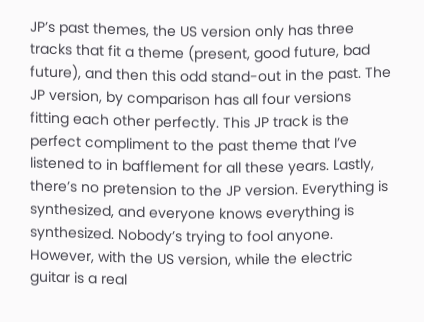JP’s past themes, the US version only has three tracks that fit a theme (present, good future, bad future), and then this odd stand-out in the past. The JP version, by comparison has all four versions fitting each other perfectly. This JP track is the perfect compliment to the past theme that I’ve listened to in bafflement for all these years. Lastly, there’s no pretension to the JP version. Everything is synthesized, and everyone knows everything is synthesized. Nobody’s trying to fool anyone. However, with the US version, while the electric guitar is a real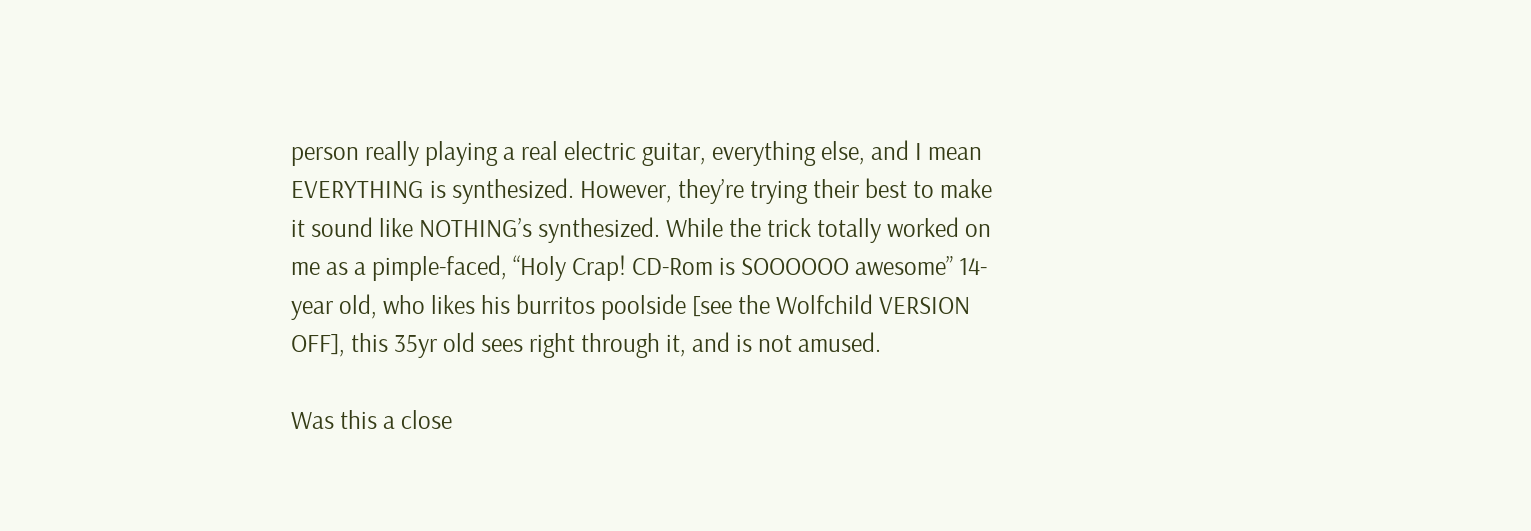person really playing a real electric guitar, everything else, and I mean EVERYTHING is synthesized. However, they’re trying their best to make it sound like NOTHING’s synthesized. While the trick totally worked on me as a pimple-faced, “Holy Crap! CD-Rom is SOOOOOO awesome” 14-year old, who likes his burritos poolside [see the Wolfchild VERSION OFF], this 35yr old sees right through it, and is not amused.

Was this a close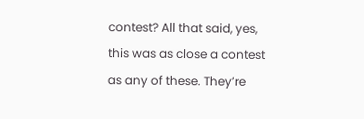contest? All that said, yes, this was as close a contest as any of these. They’re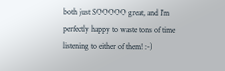both just SOOOOO great, and I’m perfectly happy to waste tons of time listening to either of them! :-)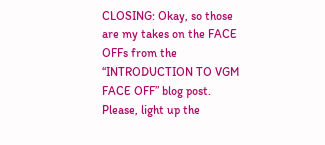CLOSING: Okay, so those are my takes on the FACE OFFs from the “INTRODUCTION TO VGM FACE OFF” blog post. Please, light up the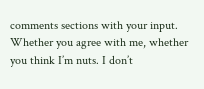comments sections with your input. Whether you agree with me, whether you think I’m nuts. I don’t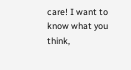care! I want to know what you think,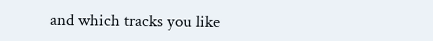and which tracks you like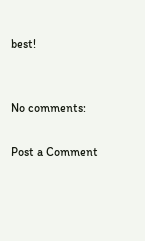best!


No comments:

Post a Comment